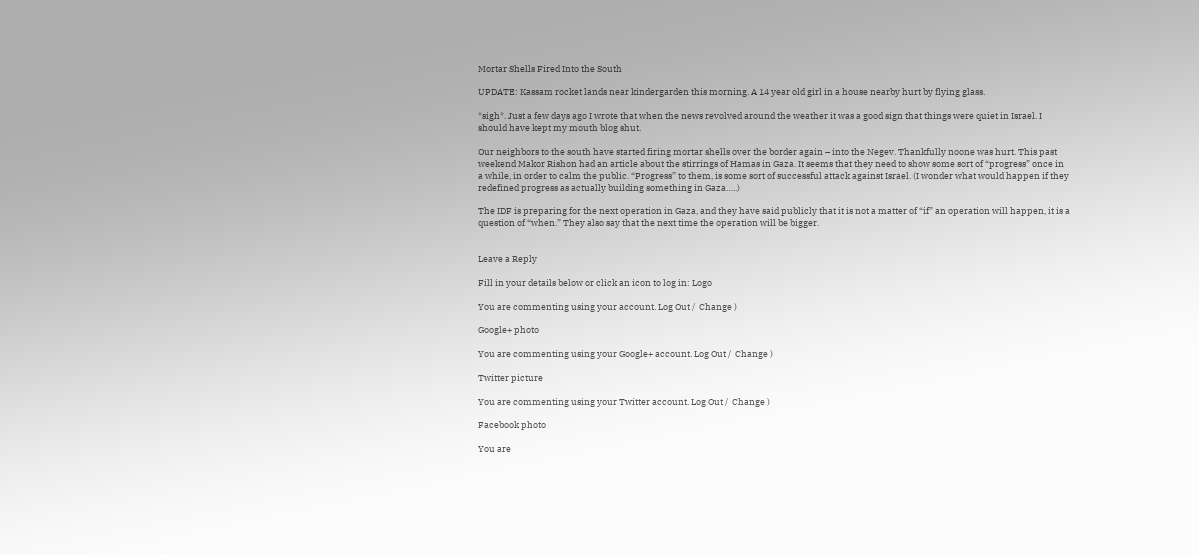Mortar Shells Fired Into the South

UPDATE: Kassam rocket lands near kindergarden this morning. A 14 year old girl in a house nearby hurt by flying glass.

*sigh*. Just a few days ago I wrote that when the news revolved around the weather it was a good sign that things were quiet in Israel. I should have kept my mouth blog shut.

Our neighbors to the south have started firing mortar shells over the border again – into the Negev. Thankfully noone was hurt. This past weekend Makor Rishon had an article about the stirrings of Hamas in Gaza. It seems that they need to show some sort of “progress” once in a while, in order to calm the public. “Progress” to them, is some sort of successful attack against Israel. (I wonder what would happen if they redefined progress as actually building something in Gaza…..)

The IDF is preparing for the next operation in Gaza, and they have said publicly that it is not a matter of “if” an operation will happen, it is a question of “when.” They also say that the next time the operation will be bigger.


Leave a Reply

Fill in your details below or click an icon to log in: Logo

You are commenting using your account. Log Out /  Change )

Google+ photo

You are commenting using your Google+ account. Log Out /  Change )

Twitter picture

You are commenting using your Twitter account. Log Out /  Change )

Facebook photo

You are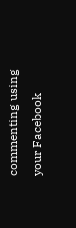commenting using your Facebook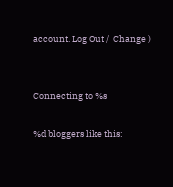account. Log Out /  Change )


Connecting to %s

%d bloggers like this: